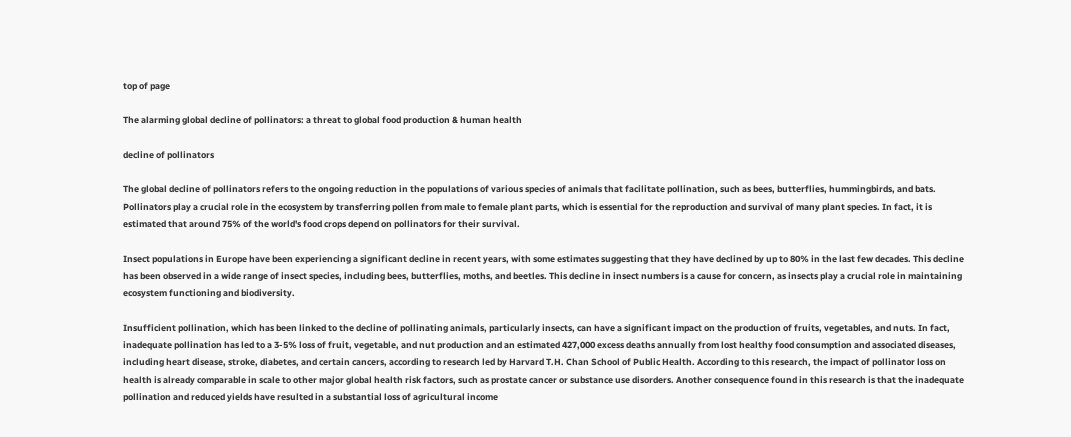top of page

The alarming global decline of pollinators: a threat to global food production & human health

decline of pollinators

The global decline of pollinators refers to the ongoing reduction in the populations of various species of animals that facilitate pollination, such as bees, butterflies, hummingbirds, and bats. Pollinators play a crucial role in the ecosystem by transferring pollen from male to female plant parts, which is essential for the reproduction and survival of many plant species. In fact, it is estimated that around 75% of the world's food crops depend on pollinators for their survival.

Insect populations in Europe have been experiencing a significant decline in recent years, with some estimates suggesting that they have declined by up to 80% in the last few decades. This decline has been observed in a wide range of insect species, including bees, butterflies, moths, and beetles. This decline in insect numbers is a cause for concern, as insects play a crucial role in maintaining ecosystem functioning and biodiversity.

Insufficient pollination, which has been linked to the decline of pollinating animals, particularly insects, can have a significant impact on the production of fruits, vegetables, and nuts. In fact, inadequate pollination has led to a 3-5% loss of fruit, vegetable, and nut production and an estimated 427,000 excess deaths annually from lost healthy food consumption and associated diseases, including heart disease, stroke, diabetes, and certain cancers, according to research led by Harvard T.H. Chan School of Public Health. According to this research, the impact of pollinator loss on health is already comparable in scale to other major global health risk factors, such as prostate cancer or substance use disorders. Another consequence found in this research is that the inadequate pollination and reduced yields have resulted in a substantial loss of agricultural income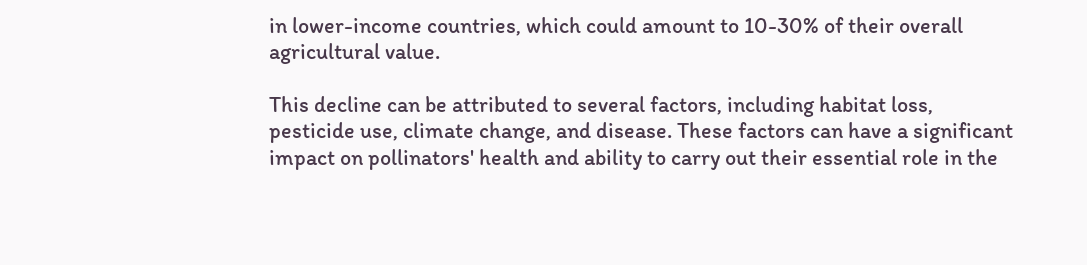in lower-income countries, which could amount to 10-30% of their overall agricultural value.

This decline can be attributed to several factors, including habitat loss, pesticide use, climate change, and disease. These factors can have a significant impact on pollinators' health and ability to carry out their essential role in the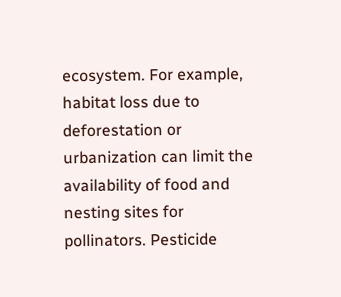ecosystem. For example, habitat loss due to deforestation or urbanization can limit the availability of food and nesting sites for pollinators. Pesticide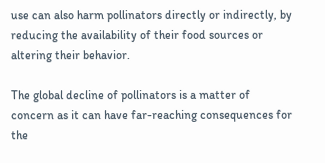use can also harm pollinators directly or indirectly, by reducing the availability of their food sources or altering their behavior.

The global decline of pollinators is a matter of concern as it can have far-reaching consequences for the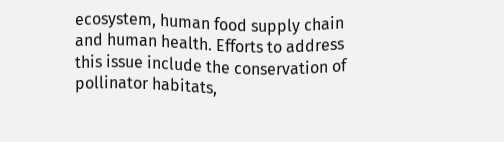ecosystem, human food supply chain and human health. Efforts to address this issue include the conservation of pollinator habitats,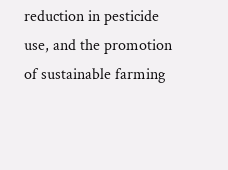reduction in pesticide use, and the promotion of sustainable farming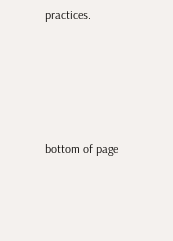practices.





bottom of page